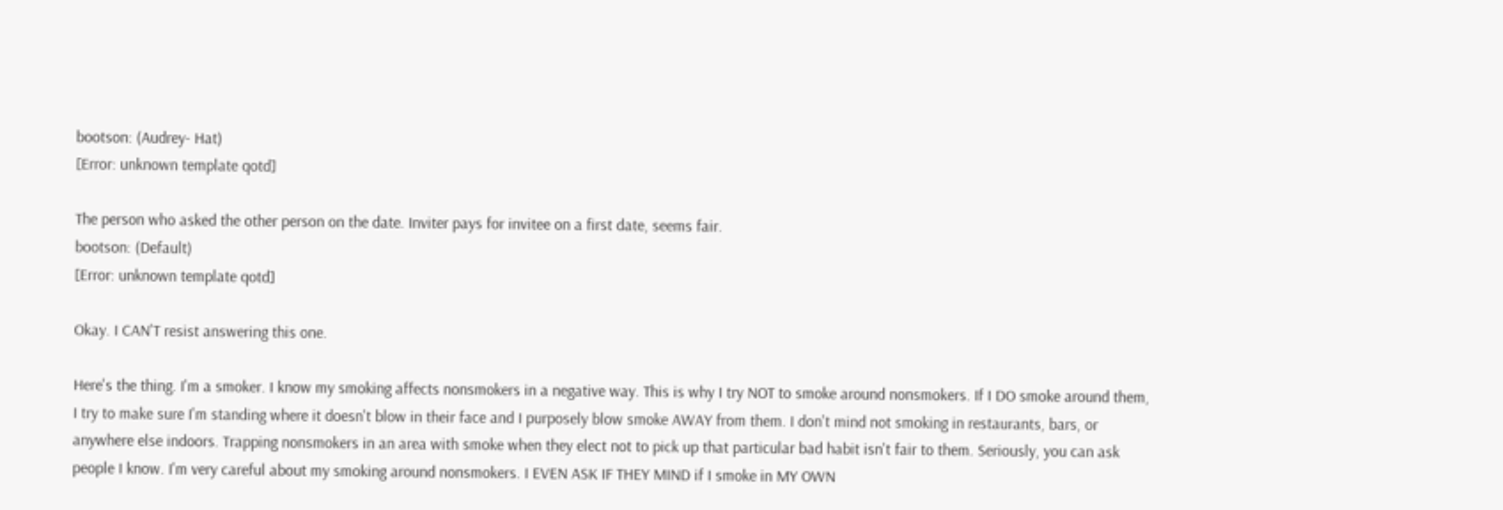bootson: (Audrey- Hat)
[Error: unknown template qotd]

The person who asked the other person on the date. Inviter pays for invitee on a first date, seems fair.
bootson: (Default)
[Error: unknown template qotd]

Okay. I CAN'T resist answering this one.

Here's the thing. I'm a smoker. I know my smoking affects nonsmokers in a negative way. This is why I try NOT to smoke around nonsmokers. If I DO smoke around them, I try to make sure I'm standing where it doesn't blow in their face and I purposely blow smoke AWAY from them. I don't mind not smoking in restaurants, bars, or anywhere else indoors. Trapping nonsmokers in an area with smoke when they elect not to pick up that particular bad habit isn't fair to them. Seriously, you can ask people I know. I'm very careful about my smoking around nonsmokers. I EVEN ASK IF THEY MIND if I smoke in MY OWN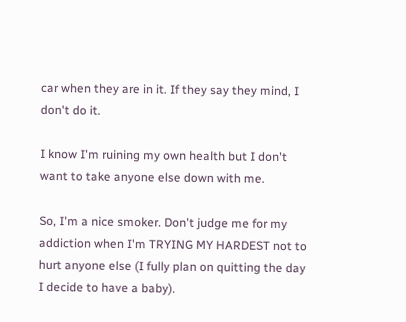car when they are in it. If they say they mind, I don't do it.

I know I'm ruining my own health but I don't want to take anyone else down with me.

So, I'm a nice smoker. Don't judge me for my addiction when I'm TRYING MY HARDEST not to hurt anyone else (I fully plan on quitting the day I decide to have a baby).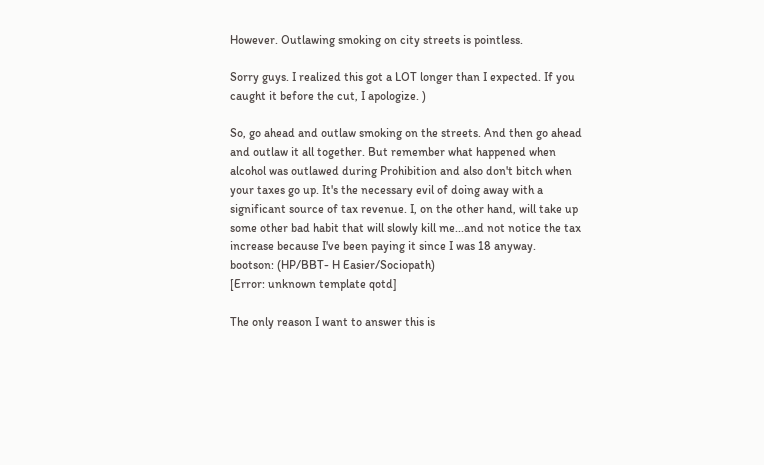However. Outlawing smoking on city streets is pointless.

Sorry guys. I realized this got a LOT longer than I expected. If you caught it before the cut, I apologize. )

So, go ahead and outlaw smoking on the streets. And then go ahead and outlaw it all together. But remember what happened when alcohol was outlawed during Prohibition and also don't bitch when your taxes go up. It's the necessary evil of doing away with a significant source of tax revenue. I, on the other hand, will take up some other bad habit that will slowly kill me...and not notice the tax increase because I've been paying it since I was 18 anyway.
bootson: (HP/BBT- H Easier/Sociopath)
[Error: unknown template qotd]

The only reason I want to answer this is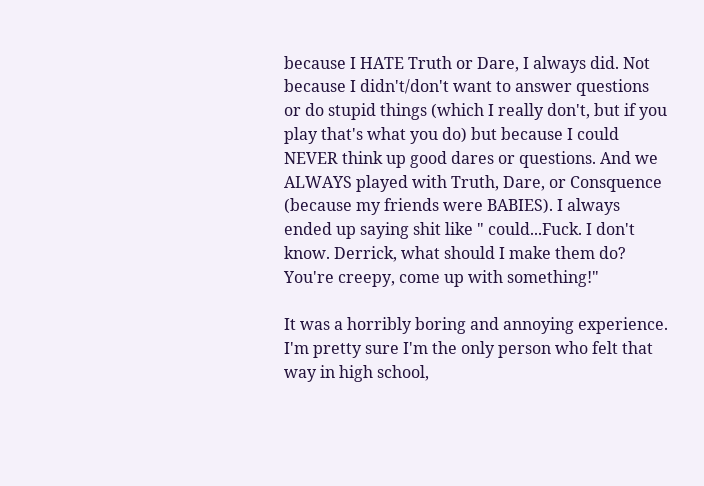because I HATE Truth or Dare, I always did. Not because I didn't/don't want to answer questions or do stupid things (which I really don't, but if you play that's what you do) but because I could NEVER think up good dares or questions. And we ALWAYS played with Truth, Dare, or Consquence (because my friends were BABIES). I always ended up saying shit like " could...Fuck. I don't know. Derrick, what should I make them do? You're creepy, come up with something!"

It was a horribly boring and annoying experience. I'm pretty sure I'm the only person who felt that way in high school,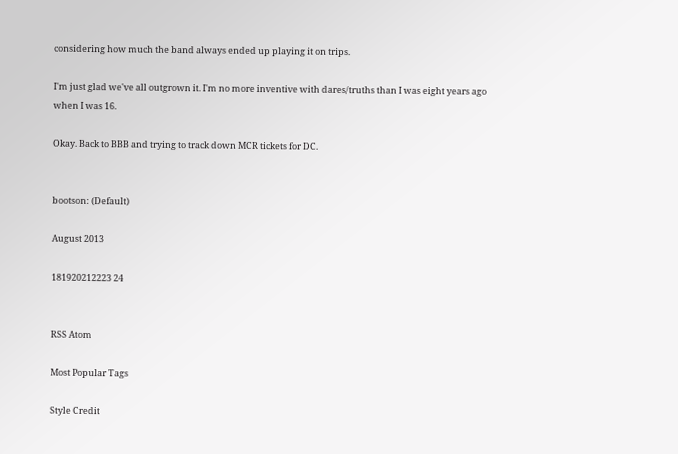considering how much the band always ended up playing it on trips.

I'm just glad we've all outgrown it. I'm no more inventive with dares/truths than I was eight years ago when I was 16.

Okay. Back to BBB and trying to track down MCR tickets for DC.


bootson: (Default)

August 2013

181920212223 24


RSS Atom

Most Popular Tags

Style Credit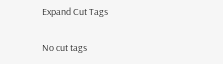Expand Cut Tags

No cut tags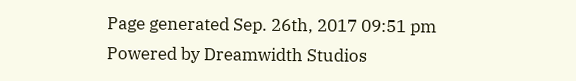Page generated Sep. 26th, 2017 09:51 pm
Powered by Dreamwidth Studios